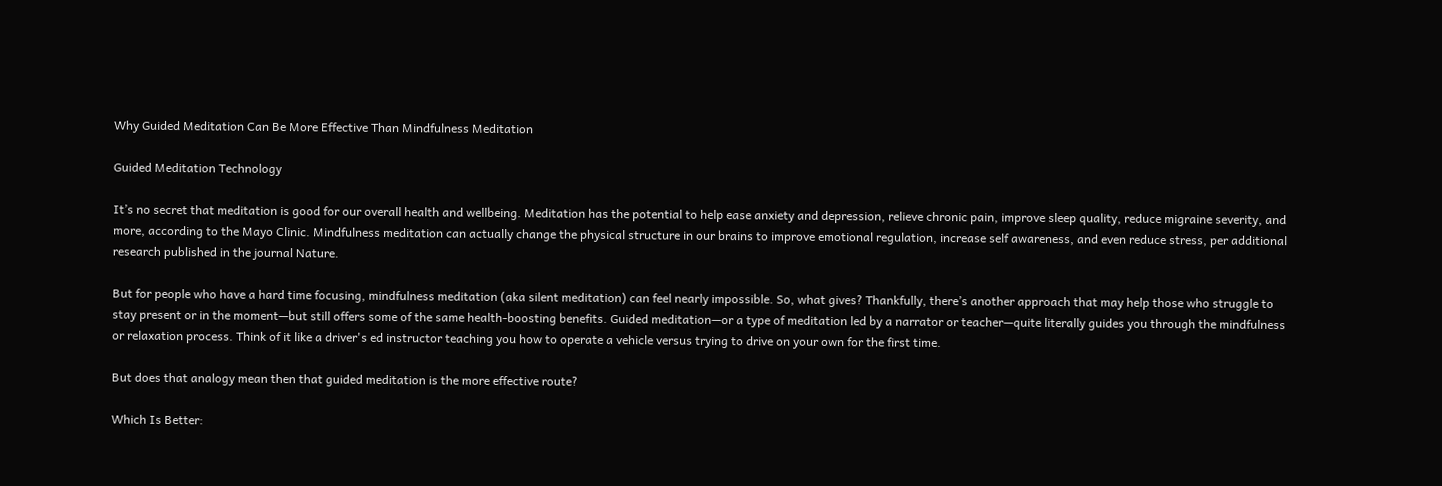Why Guided Meditation Can Be More Effective Than Mindfulness Meditation

Guided Meditation Technology

It’s no secret that meditation is good for our overall health and wellbeing. Meditation has the potential to help ease anxiety and depression, relieve chronic pain, improve sleep quality, reduce migraine severity, and more, according to the Mayo Clinic. Mindfulness meditation can actually change the physical structure in our brains to improve emotional regulation, increase self awareness, and even reduce stress, per additional research published in the journal Nature.

But for people who have a hard time focusing, mindfulness meditation (aka silent meditation) can feel nearly impossible. So, what gives? Thankfully, there’s another approach that may help those who struggle to stay present or in the moment—but still offers some of the same health-boosting benefits. Guided meditation—or a type of meditation led by a narrator or teacher—quite literally guides you through the mindfulness or relaxation process. Think of it like a driver's ed instructor teaching you how to operate a vehicle versus trying to drive on your own for the first time.

But does that analogy mean then that guided meditation is the more effective route?

Which Is Better: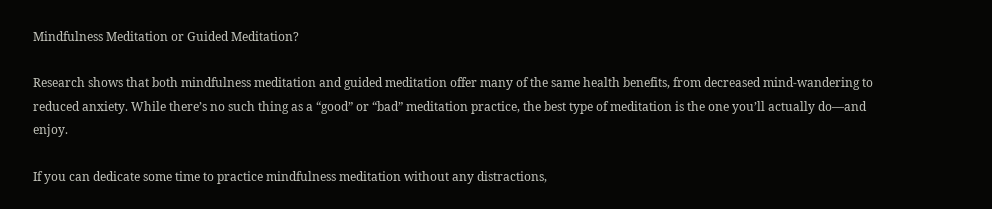Mindfulness Meditation or Guided Meditation?

Research shows that both mindfulness meditation and guided meditation offer many of the same health benefits, from decreased mind-wandering to reduced anxiety. While there’s no such thing as a “good” or “bad” meditation practice, the best type of meditation is the one you’ll actually do—and enjoy.

If you can dedicate some time to practice mindfulness meditation without any distractions,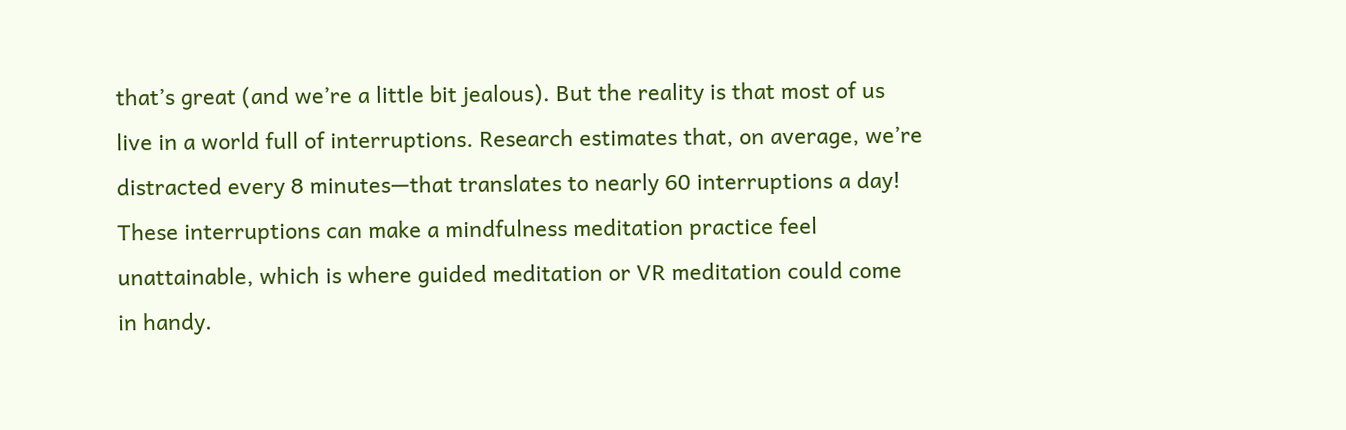that’s great (and we’re a little bit jealous). But the reality is that most of us live in a world full of interruptions. Research estimates that, on average, we’re distracted every 8 minutes—that translates to nearly 60 interruptions a day! These interruptions can make a mindfulness meditation practice feel unattainable, which is where guided meditation or VR meditation could come in handy.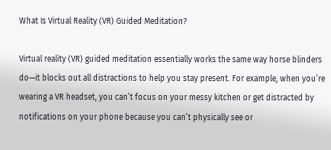What Is Virtual Reality (VR) Guided Meditation?

Virtual reality (VR) guided meditation essentially works the same way horse blinders do—it blocks out all distractions to help you stay present. For example, when you’re wearing a VR headset, you can’t focus on your messy kitchen or get distracted by notifications on your phone because you can’t physically see or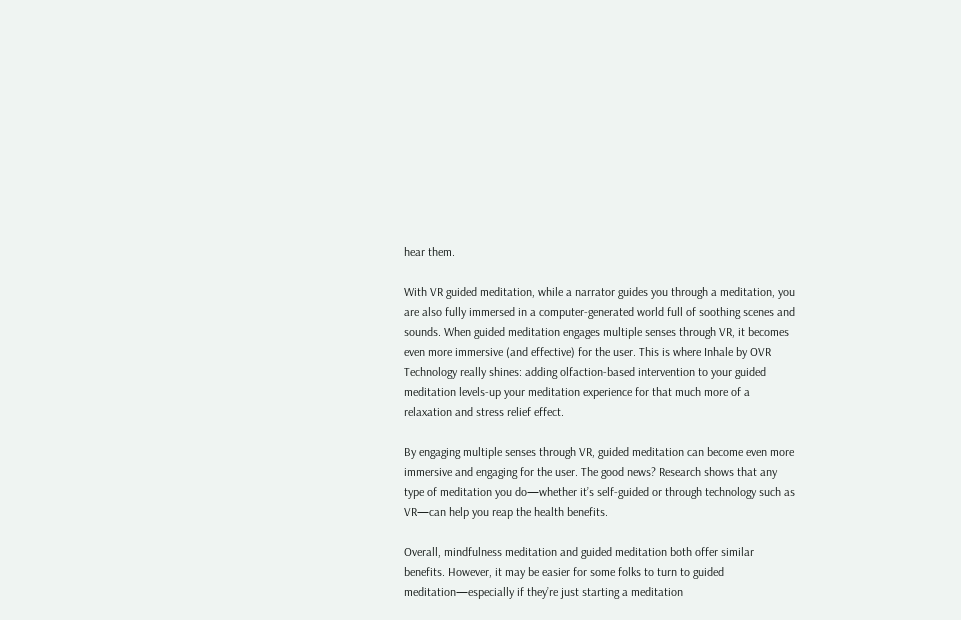hear them.

With VR guided meditation, while a narrator guides you through a meditation, you are also fully immersed in a computer-generated world full of soothing scenes and sounds. When guided meditation engages multiple senses through VR, it becomes even more immersive (and effective) for the user. This is where Inhale by OVR Technology really shines: adding olfaction-based intervention to your guided meditation levels-up your meditation experience for that much more of a relaxation and stress relief effect.

By engaging multiple senses through VR, guided meditation can become even more immersive and engaging for the user. The good news? Research shows that any type of meditation you do—whether it’s self-guided or through technology such as VR—can help you reap the health benefits.

Overall, mindfulness meditation and guided meditation both offer similar benefits. However, it may be easier for some folks to turn to guided meditation—especially if they’re just starting a meditation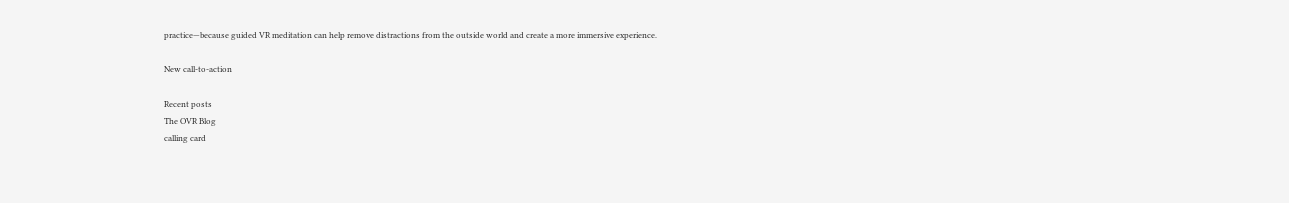practice—because guided VR meditation can help remove distractions from the outside world and create a more immersive experience.

New call-to-action

Recent posts
The OVR Blog
calling card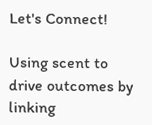Let's Connect!

Using scent to drive outcomes by linking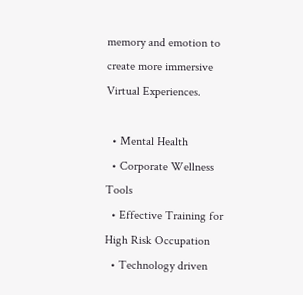memory and emotion to create more immersive Virtual Experiences.

  • Mental Health
  • Corporate Wellness Tools
  • Effective Training for High Risk Occupation
  • Technology driven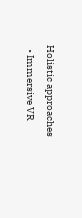Holistic approaches
  • Immersive VR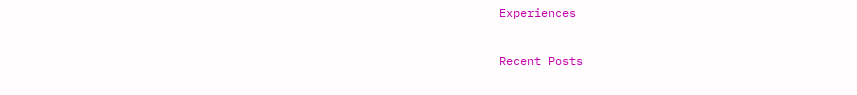Experiences

Recent Posts